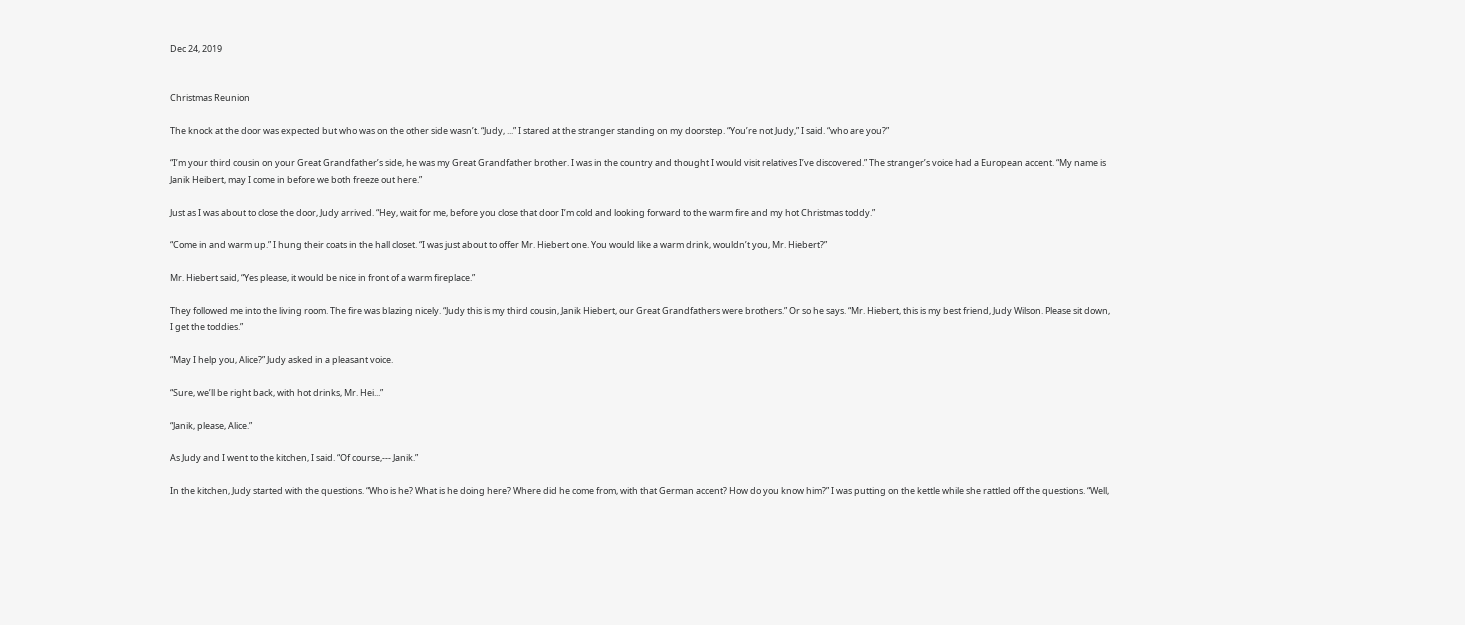Dec 24, 2019


Christmas Reunion

The knock at the door was expected but who was on the other side wasn’t. “Judy, ...” I stared at the stranger standing on my doorstep. “You’re not Judy,” I said. “who are you?”

“I’m your third cousin on your Great Grandfather’s side, he was my Great Grandfather brother. I was in the country and thought I would visit relatives I’ve discovered.” The stranger’s voice had a European accent. “My name is Janik Heibert, may I come in before we both freeze out here.”

Just as I was about to close the door, Judy arrived. “Hey, wait for me, before you close that door I’m cold and looking forward to the warm fire and my hot Christmas toddy.”

“Come in and warm up.” I hung their coats in the hall closet. “I was just about to offer Mr. Hiebert one. You would like a warm drink, wouldn’t you, Mr. Hiebert?”

Mr. Hiebert said, “Yes please, it would be nice in front of a warm fireplace.”

They followed me into the living room. The fire was blazing nicely. “Judy this is my third cousin, Janik Hiebert, our Great Grandfathers were brothers.” Or so he says. “Mr. Hiebert, this is my best friend, Judy Wilson. Please sit down, I get the toddies.”

“May I help you, Alice?” Judy asked in a pleasant voice.

“Sure, we’ll be right back, with hot drinks, Mr. Hei...”

“Janik, please, Alice.”

As Judy and I went to the kitchen, I said. “Of course,--- Janik.”

In the kitchen, Judy started with the questions. “Who is he? What is he doing here? Where did he come from, with that German accent? How do you know him?” I was putting on the kettle while she rattled off the questions. “Well,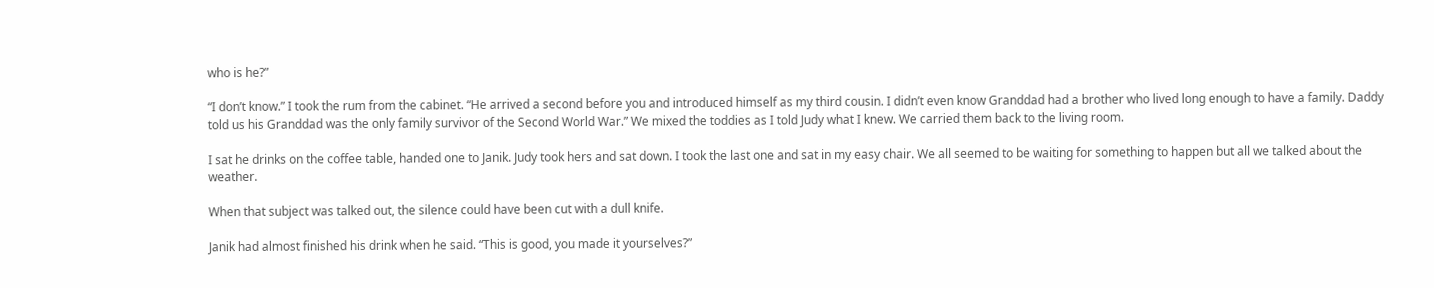who is he?”

“I don’t know.” I took the rum from the cabinet. “He arrived a second before you and introduced himself as my third cousin. I didn’t even know Granddad had a brother who lived long enough to have a family. Daddy told us his Granddad was the only family survivor of the Second World War.” We mixed the toddies as I told Judy what I knew. We carried them back to the living room.

I sat he drinks on the coffee table, handed one to Janik. Judy took hers and sat down. I took the last one and sat in my easy chair. We all seemed to be waiting for something to happen but all we talked about the weather.

When that subject was talked out, the silence could have been cut with a dull knife.

Janik had almost finished his drink when he said. “This is good, you made it yourselves?”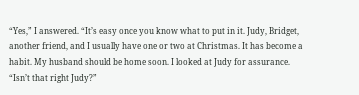“Yes,” I answered. “It’s easy once you know what to put in it. Judy, Bridget, another friend, and I usually have one or two at Christmas. It has become a habit. My husband should be home soon. I looked at Judy for assurance. “Isn’t that right Judy?”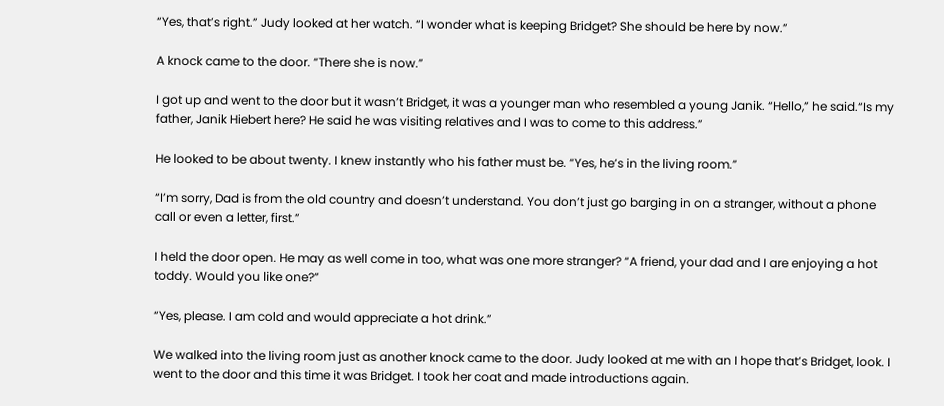“Yes, that’s right.” Judy looked at her watch. “I wonder what is keeping Bridget? She should be here by now.”

A knock came to the door. “There she is now.”

I got up and went to the door but it wasn’t Bridget, it was a younger man who resembled a young Janik. “Hello,” he said.“Is my father, Janik Hiebert here? He said he was visiting relatives and I was to come to this address.”

He looked to be about twenty. I knew instantly who his father must be. “Yes, he’s in the living room.”

“I’m sorry, Dad is from the old country and doesn’t understand. You don’t just go barging in on a stranger, without a phone call or even a letter, first.”

I held the door open. He may as well come in too, what was one more stranger? “A friend, your dad and I are enjoying a hot toddy. Would you like one?”

“Yes, please. I am cold and would appreciate a hot drink.”

We walked into the living room just as another knock came to the door. Judy looked at me with an I hope that’s Bridget, look. I went to the door and this time it was Bridget. I took her coat and made introductions again.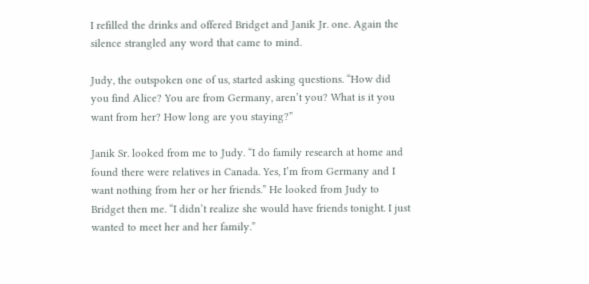I refilled the drinks and offered Bridget and Janik Jr. one. Again the silence strangled any word that came to mind.

Judy, the outspoken one of us, started asking questions. “How did you find Alice? You are from Germany, aren’t you? What is it you want from her? How long are you staying?”

Janik Sr. looked from me to Judy. “I do family research at home and found there were relatives in Canada. Yes, I’m from Germany and I want nothing from her or her friends.” He looked from Judy to Bridget then me. “I didn’t realize she would have friends tonight. I just wanted to meet her and her family.”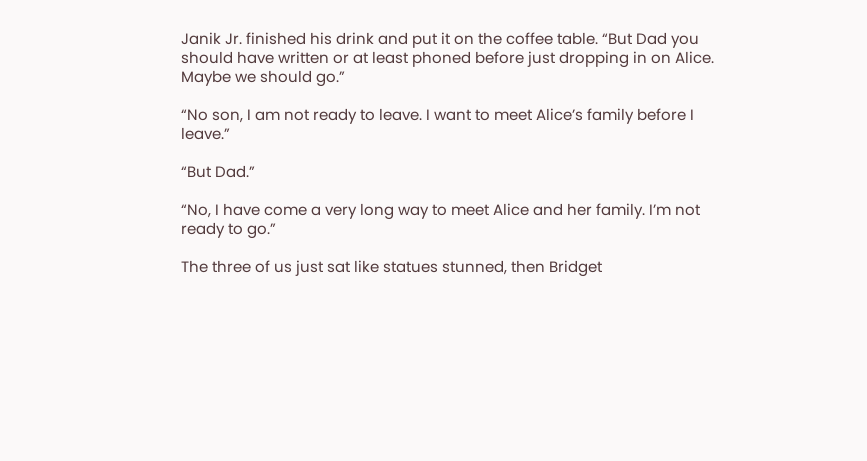Janik Jr. finished his drink and put it on the coffee table. “But Dad you should have written or at least phoned before just dropping in on Alice. Maybe we should go.”

“No son, I am not ready to leave. I want to meet Alice’s family before I leave.”

“But Dad.”

“No, I have come a very long way to meet Alice and her family. I’m not ready to go.”

The three of us just sat like statues stunned, then Bridget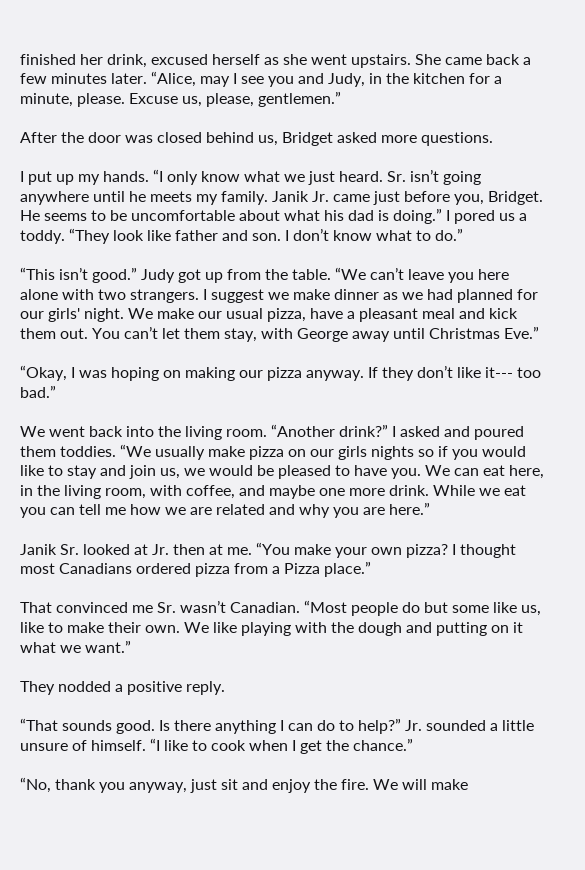finished her drink, excused herself as she went upstairs. She came back a few minutes later. “Alice, may I see you and Judy, in the kitchen for a minute, please. Excuse us, please, gentlemen.”

After the door was closed behind us, Bridget asked more questions.

I put up my hands. “I only know what we just heard. Sr. isn’t going anywhere until he meets my family. Janik Jr. came just before you, Bridget. He seems to be uncomfortable about what his dad is doing.” I pored us a toddy. “They look like father and son. I don’t know what to do.”

“This isn’t good.” Judy got up from the table. “We can’t leave you here alone with two strangers. I suggest we make dinner as we had planned for our girls' night. We make our usual pizza, have a pleasant meal and kick them out. You can’t let them stay, with George away until Christmas Eve.”

“Okay, I was hoping on making our pizza anyway. If they don’t like it--- too bad.”

We went back into the living room. “Another drink?” I asked and poured them toddies. “We usually make pizza on our girls nights so if you would like to stay and join us, we would be pleased to have you. We can eat here, in the living room, with coffee, and maybe one more drink. While we eat you can tell me how we are related and why you are here.”

Janik Sr. looked at Jr. then at me. “You make your own pizza? I thought most Canadians ordered pizza from a Pizza place.”

That convinced me Sr. wasn’t Canadian. “Most people do but some like us, like to make their own. We like playing with the dough and putting on it what we want.”

They nodded a positive reply.

“That sounds good. Is there anything I can do to help?” Jr. sounded a little unsure of himself. “I like to cook when I get the chance.”

“No, thank you anyway, just sit and enjoy the fire. We will make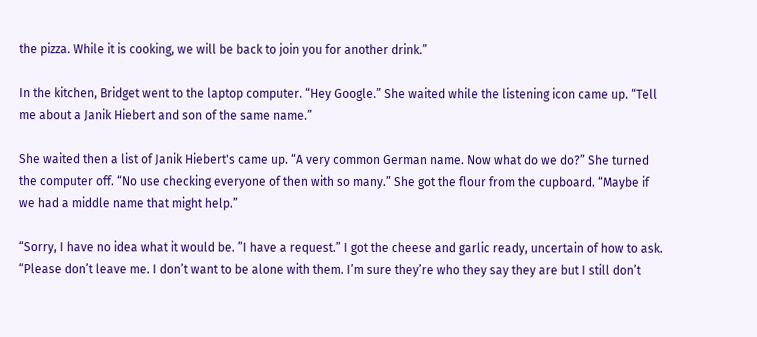the pizza. While it is cooking, we will be back to join you for another drink.”

In the kitchen, Bridget went to the laptop computer. “Hey Google.” She waited while the listening icon came up. “Tell me about a Janik Hiebert and son of the same name.”

She waited then a list of Janik Hiebert's came up. “A very common German name. Now what do we do?” She turned the computer off. “No use checking everyone of then with so many.” She got the flour from the cupboard. “Maybe if we had a middle name that might help.”

“Sorry, I have no idea what it would be. ”I have a request.” I got the cheese and garlic ready, uncertain of how to ask. “Please don’t leave me. I don’t want to be alone with them. I’m sure they’re who they say they are but I still don’t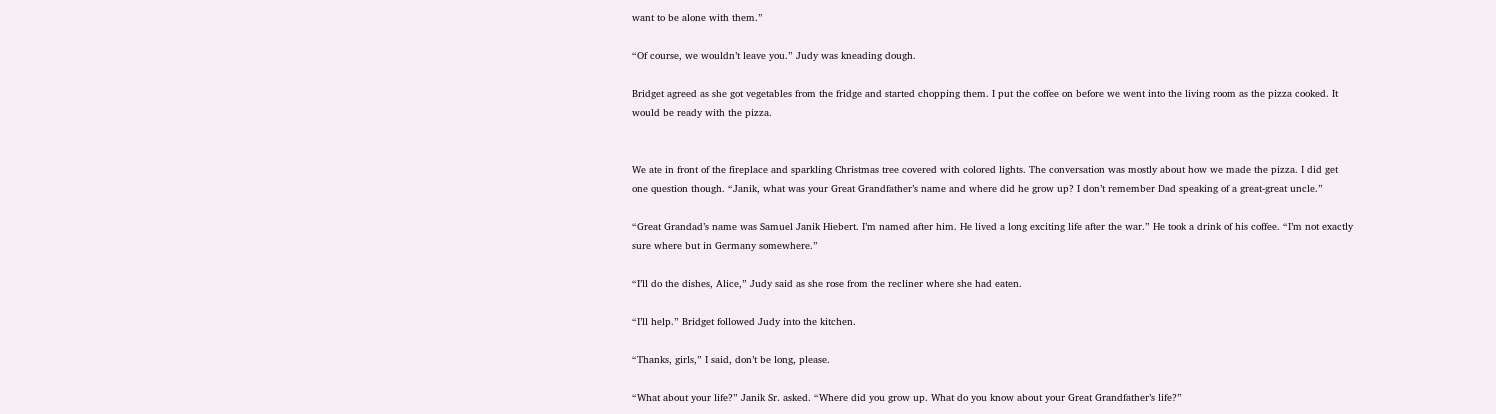want to be alone with them.”

“Of course, we wouldn’t leave you.” Judy was kneading dough.

Bridget agreed as she got vegetables from the fridge and started chopping them. I put the coffee on before we went into the living room as the pizza cooked. It would be ready with the pizza.


We ate in front of the fireplace and sparkling Christmas tree covered with colored lights. The conversation was mostly about how we made the pizza. I did get one question though. “Janik, what was your Great Grandfather’s name and where did he grow up? I don’t remember Dad speaking of a great-great uncle.”

“Great Grandad’s name was Samuel Janik Hiebert. I’m named after him. He lived a long exciting life after the war.” He took a drink of his coffee. “I’m not exactly sure where but in Germany somewhere.”

“I’ll do the dishes, Alice,” Judy said as she rose from the recliner where she had eaten.

“I’ll help.” Bridget followed Judy into the kitchen.

“Thanks, girls,” I said, don’t be long, please.

“What about your life?” Janik Sr. asked. “Where did you grow up. What do you know about your Great Grandfather’s life?”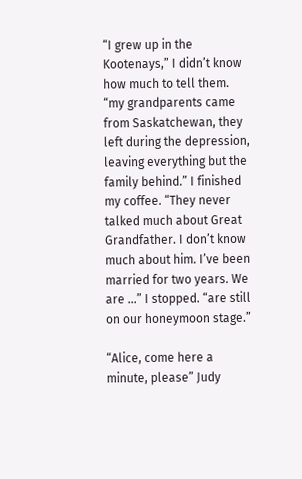“I grew up in the Kootenays,” I didn’t know how much to tell them. “my grandparents came from Saskatchewan, they left during the depression, leaving everything but the family behind.” I finished my coffee. “They never talked much about Great Grandfather. I don’t know much about him. I’ve been married for two years. We are ...” I stopped. “are still on our honeymoon stage.”

“Alice, come here a minute, please” Judy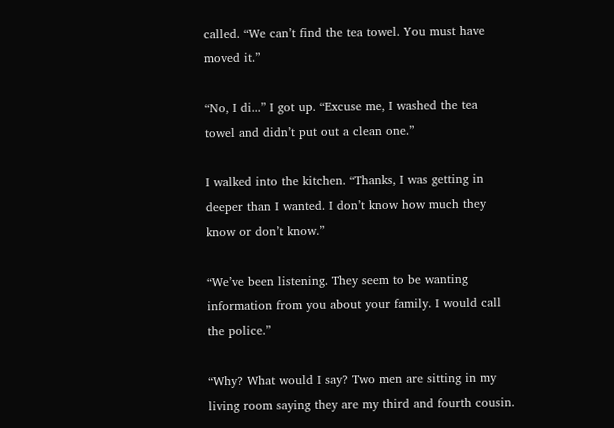called. “We can’t find the tea towel. You must have moved it.”

“No, I di...” I got up. “Excuse me, I washed the tea towel and didn’t put out a clean one.”

I walked into the kitchen. “Thanks, I was getting in deeper than I wanted. I don’t know how much they know or don’t know.”

“We’ve been listening. They seem to be wanting information from you about your family. I would call the police.”

“Why? What would I say? Two men are sitting in my living room saying they are my third and fourth cousin.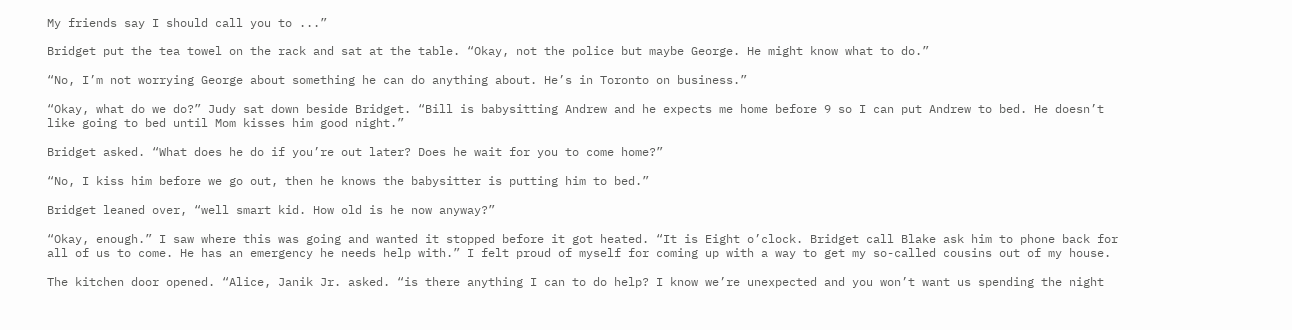My friends say I should call you to ...”

Bridget put the tea towel on the rack and sat at the table. “Okay, not the police but maybe George. He might know what to do.”

“No, I’m not worrying George about something he can do anything about. He’s in Toronto on business.”

“Okay, what do we do?” Judy sat down beside Bridget. “Bill is babysitting Andrew and he expects me home before 9 so I can put Andrew to bed. He doesn’t like going to bed until Mom kisses him good night.”

Bridget asked. “What does he do if you’re out later? Does he wait for you to come home?”

“No, I kiss him before we go out, then he knows the babysitter is putting him to bed.”

Bridget leaned over, “well smart kid. How old is he now anyway?”

“Okay, enough.” I saw where this was going and wanted it stopped before it got heated. “It is Eight o’clock. Bridget call Blake ask him to phone back for all of us to come. He has an emergency he needs help with.” I felt proud of myself for coming up with a way to get my so-called cousins out of my house.

The kitchen door opened. “Alice, Janik Jr. asked. “is there anything I can to do help? I know we’re unexpected and you won’t want us spending the night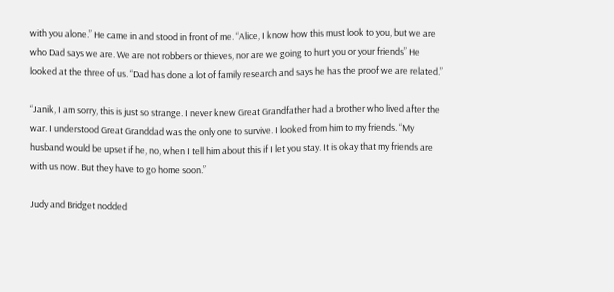with you alone.” He came in and stood in front of me. “Alice, I know how this must look to you, but we are who Dad says we are. We are not robbers or thieves, nor are we going to hurt you or your friends” He looked at the three of us. “Dad has done a lot of family research and says he has the proof we are related.”

“Janik, I am sorry, this is just so strange. I never knew Great Grandfather had a brother who lived after the war. I understood Great Granddad was the only one to survive. I looked from him to my friends. “My husband would be upset if he, no, when I tell him about this if I let you stay. It is okay that my friends are with us now. But they have to go home soon.”

Judy and Bridget nodded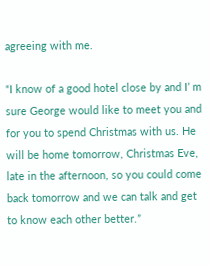agreeing with me.

“I know of a good hotel close by and I’ m sure George would like to meet you and for you to spend Christmas with us. He will be home tomorrow, Christmas Eve, late in the afternoon, so you could come back tomorrow and we can talk and get to know each other better.”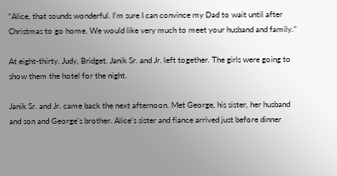“Alice, that sounds wonderful. I’m sure I can convince my Dad to wait until after Christmas to go home. We would like very much to meet your husband and family.”

At eight-thirty, Judy, Bridget, Janik Sr. and Jr. left together. The girls were going to show them the hotel for the night.

Janik Sr. and Jr. came back the next afternoon. Met George, his sister, her husband and son and George’s brother. Alice’s sister and fiance arrived just before dinner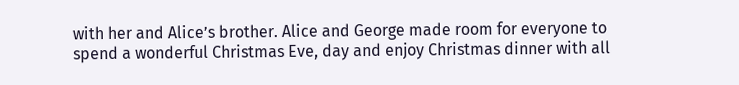with her and Alice’s brother. Alice and George made room for everyone to spend a wonderful Christmas Eve, day and enjoy Christmas dinner with all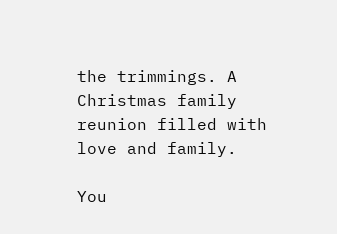the trimmings. A Christmas family reunion filled with love and family.

You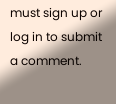must sign up or log in to submit a comment.